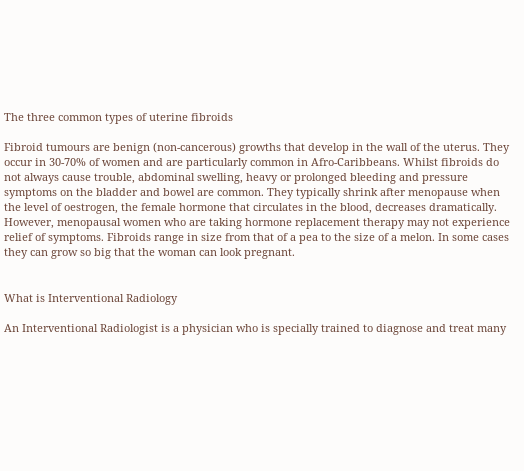The three common types of uterine fibroids

Fibroid tumours are benign (non-cancerous) growths that develop in the wall of the uterus. They occur in 30-70% of women and are particularly common in Afro-Caribbeans. Whilst fibroids do not always cause trouble, abdominal swelling, heavy or prolonged bleeding and pressure symptoms on the bladder and bowel are common. They typically shrink after menopause when the level of oestrogen, the female hormone that circulates in the blood, decreases dramatically. However, menopausal women who are taking hormone replacement therapy may not experience relief of symptoms. Fibroids range in size from that of a pea to the size of a melon. In some cases they can grow so big that the woman can look pregnant.


What is Interventional Radiology

An Interventional Radiologist is a physician who is specially trained to diagnose and treat many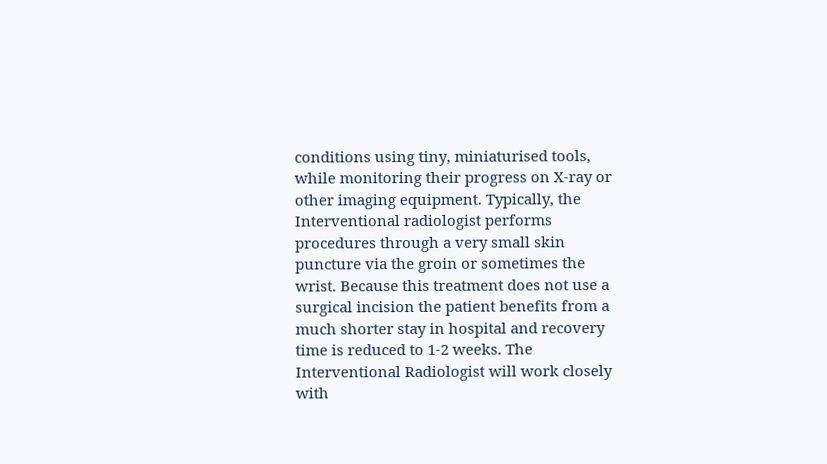conditions using tiny, miniaturised tools, while monitoring their progress on X-ray or other imaging equipment. Typically, the Interventional radiologist performs procedures through a very small skin puncture via the groin or sometimes the wrist. Because this treatment does not use a surgical incision the patient benefits from a much shorter stay in hospital and recovery time is reduced to 1-2 weeks. The Interventional Radiologist will work closely with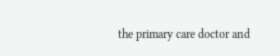the primary care doctor and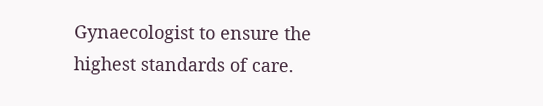Gynaecologist to ensure the highest standards of care.